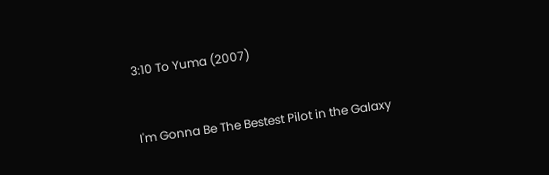3:10 To Yuma (2007)


I'm Gonna Be The Bestest Pilot in the Galaxy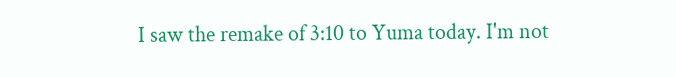I saw the remake of 3:10 to Yuma today. I'm not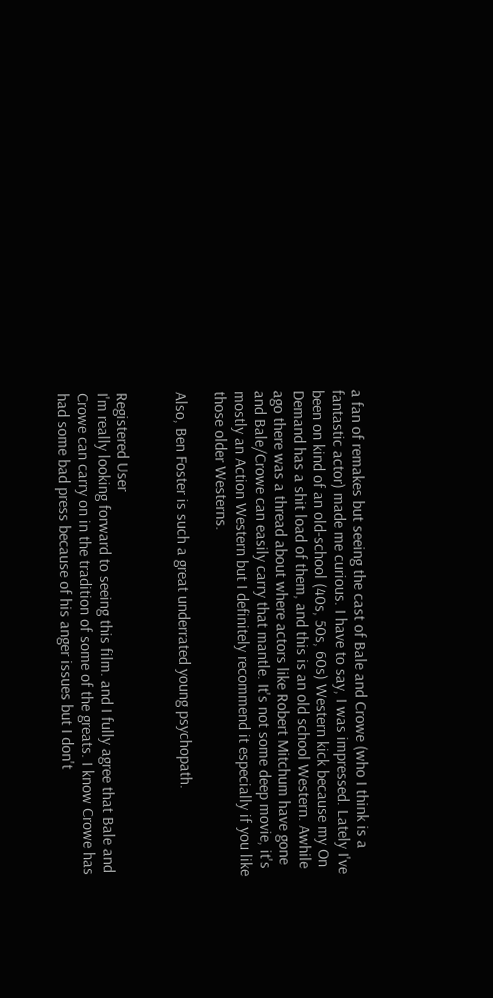a fan of remakes but seeing the cast of Bale and Crowe (who I think is a fantastic actor) made me curious. I have to say, I was impressed. Lately I've been on kind of an old-school (40s, 50s, 60s) Western kick because my On Demand has a shit load of them, and this is an old school Western. Awhile ago there was a thread about where actors like Robert Mitchum have gone and Bale/Crowe can easily carry that mantle. It's not some deep movie, it's mostly an Action Western but I definitely recommend it especially if you like those older Westerns.

Also, Ben Foster is such a great underrated young psychopath.


Registered User
I'm really looking forward to seeing this film. and I fully agree that Bale and Crowe can carry on in the tradition of some of the greats. I know Crowe has had some bad press because of his anger issues but I don't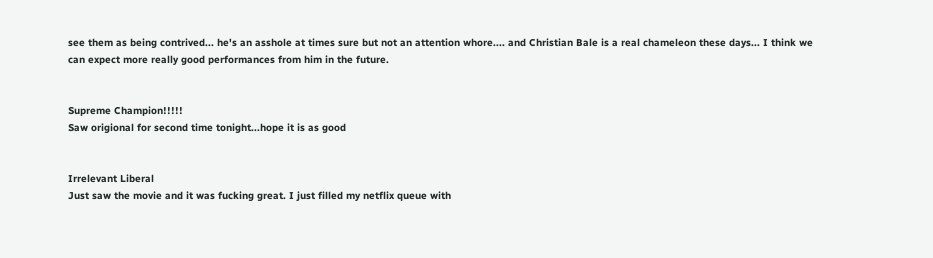see them as being contrived... he's an asshole at times sure but not an attention whore.... and Christian Bale is a real chameleon these days... I think we can expect more really good performances from him in the future.


Supreme Champion!!!!!
Saw origional for second time tonight...hope it is as good


Irrelevant Liberal
Just saw the movie and it was fucking great. I just filled my netflix queue with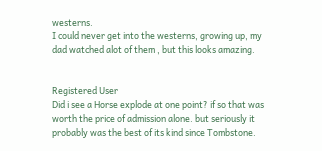westerns.
I could never get into the westerns, growing up, my dad watched alot of them , but this looks amazing.


Registered User
Did i see a Horse explode at one point? if so that was worth the price of admission alone. but seriously it probably was the best of its kind since Tombstone.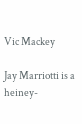Vic Mackey

Jay Marriotti is a heiney-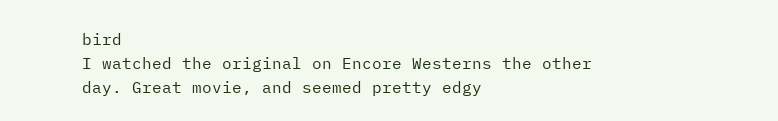bird
I watched the original on Encore Westerns the other day. Great movie, and seemed pretty edgy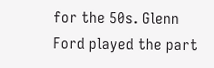for the 50s. Glenn Ford played the part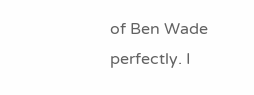of Ben Wade perfectly. I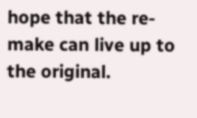hope that the re-make can live up to the original.